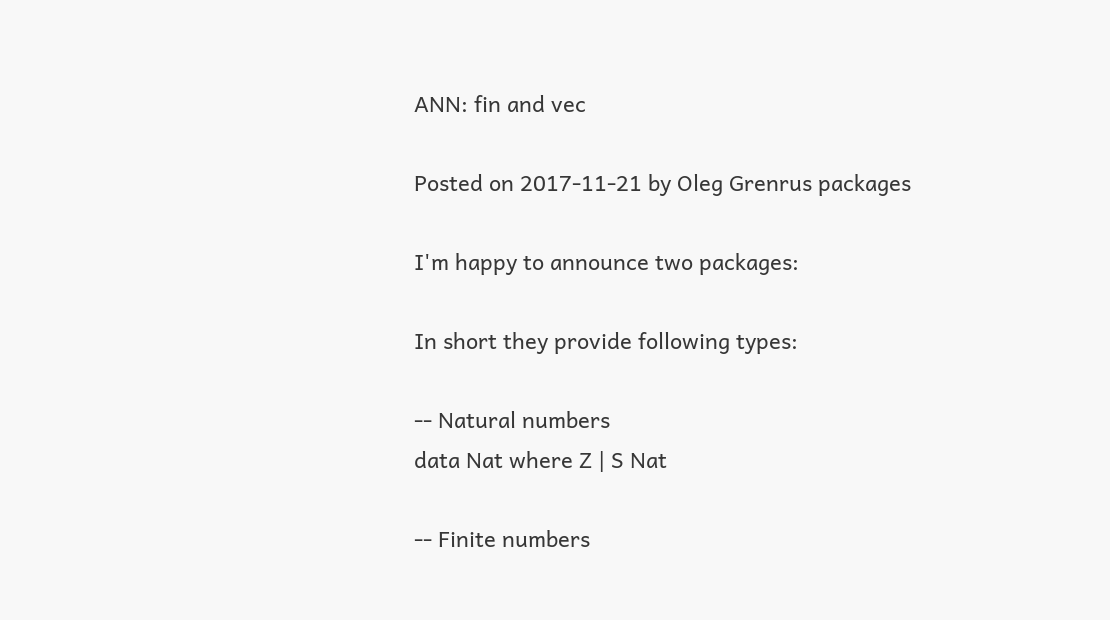ANN: fin and vec

Posted on 2017-11-21 by Oleg Grenrus packages

I'm happy to announce two packages:

In short they provide following types:

-- Natural numbers
data Nat where Z | S Nat

-- Finite numbers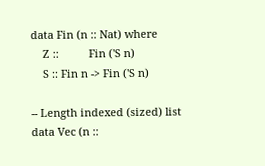data Fin (n :: Nat) where
    Z ::          Fin ('S n)
    S :: Fin n -> Fin ('S n)

-- Length indexed (sized) list
data Vec (n ::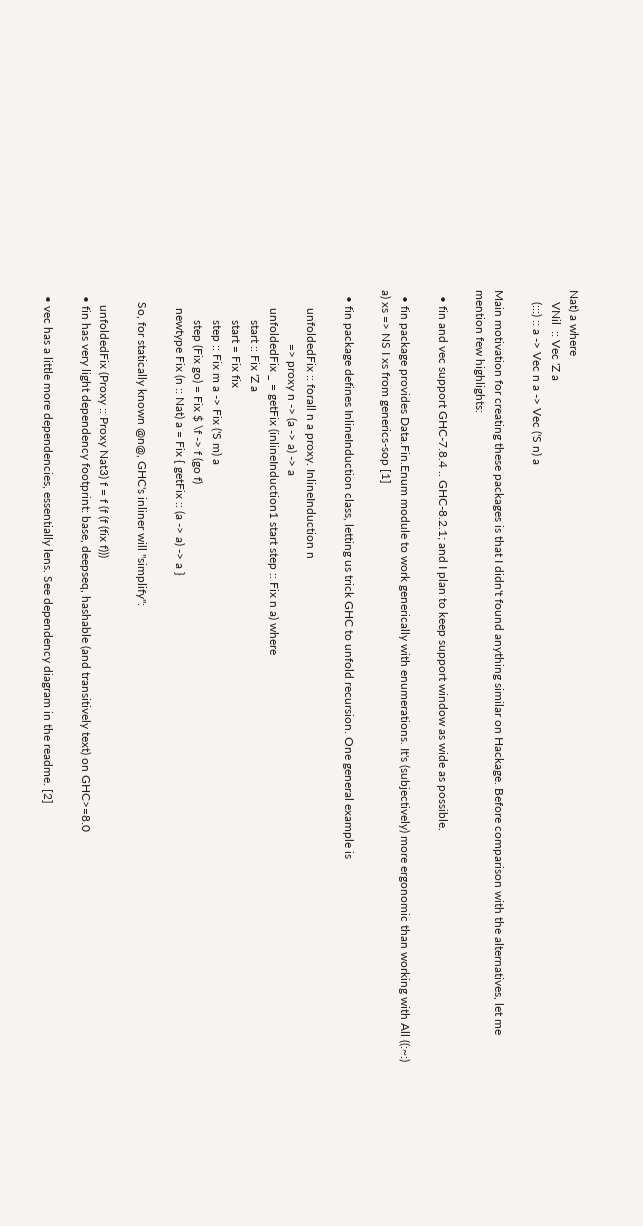Nat) a where
    VNil  :: Vec 'Z a
    (:::) :: a -> Vec n a -> Vec ('S n) a

Main motivation for creating these packages is that I didn't found anything similar on Hackage. Before comparison with the alternatives, let me mention few highlights:

  • fin and vec support GHC-7.8.4 .. GHC-8.2.1; and I plan to keep support window as wide as possible.

  • fin package provides Data.Fin.Enum module to work generically with enumerations. It's (subjectively) more ergonomic than working with All ((:~:) a) xs => NS I xs from generics-sop [1]

  • fin package defines InlineInduction class, letting us trick GHC to unfold recursion. One general example is

      unfoldedFix :: forall n a proxy. InlineInduction n
                  => proxy n -> (a -> a) -> a
      unfoldedFix _ = getFix (inlineInduction1 start step :: Fix n a) where
          start :: Fix 'Z a
          start = Fix fix
          step :: Fix m a -> Fix ('S m) a
          step (Fix go) = Fix $ \f -> f (go f)
      newtype Fix (n :: Nat) a = Fix { getFix :: (a -> a) -> a }

    So, for statically known @n@, GHC's inliner will "simplify":

     unfoldedFix (Proxy :: Proxy Nat3) f = f (f (f (fix f)))
  • fin has very light dependency footprint: base, deepseq, hashable (and transitively text) on GHC>=8.0

  • vec has a little more dependencies, essentially lens. See dependency diagram in the readme. [2]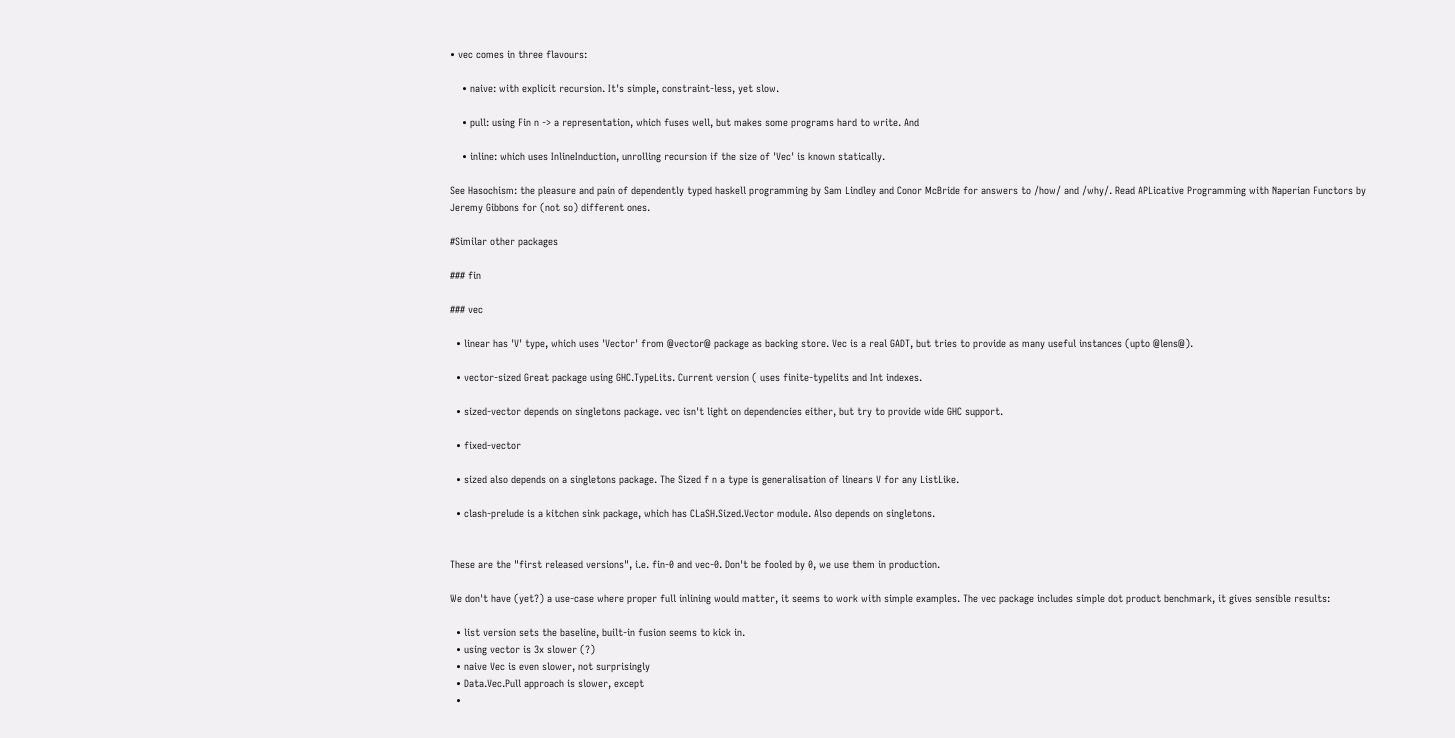• vec comes in three flavours:

    • naive: with explicit recursion. It's simple, constraint-less, yet slow.

    • pull: using Fin n -> a representation, which fuses well, but makes some programs hard to write. And

    • inline: which uses InlineInduction, unrolling recursion if the size of 'Vec' is known statically.

See Hasochism: the pleasure and pain of dependently typed haskell programming by Sam Lindley and Conor McBride for answers to /how/ and /why/. Read APLicative Programming with Naperian Functors by Jeremy Gibbons for (not so) different ones.

#Similar other packages

### fin

### vec

  • linear has 'V' type, which uses 'Vector' from @vector@ package as backing store. Vec is a real GADT, but tries to provide as many useful instances (upto @lens@).

  • vector-sized Great package using GHC.TypeLits. Current version ( uses finite-typelits and Int indexes.

  • sized-vector depends on singletons package. vec isn't light on dependencies either, but try to provide wide GHC support.

  • fixed-vector

  • sized also depends on a singletons package. The Sized f n a type is generalisation of linears V for any ListLike.

  • clash-prelude is a kitchen sink package, which has CLaSH.Sized.Vector module. Also depends on singletons.


These are the "first released versions", i.e. fin-0 and vec-0. Don't be fooled by 0, we use them in production.

We don't have (yet?) a use-case where proper full inlining would matter, it seems to work with simple examples. The vec package includes simple dot product benchmark, it gives sensible results:

  • list version sets the baseline, built-in fusion seems to kick in.
  • using vector is 3x slower (?)
  • naive Vec is even slower, not surprisingly
  • Data.Vec.Pull approach is slower, except
  •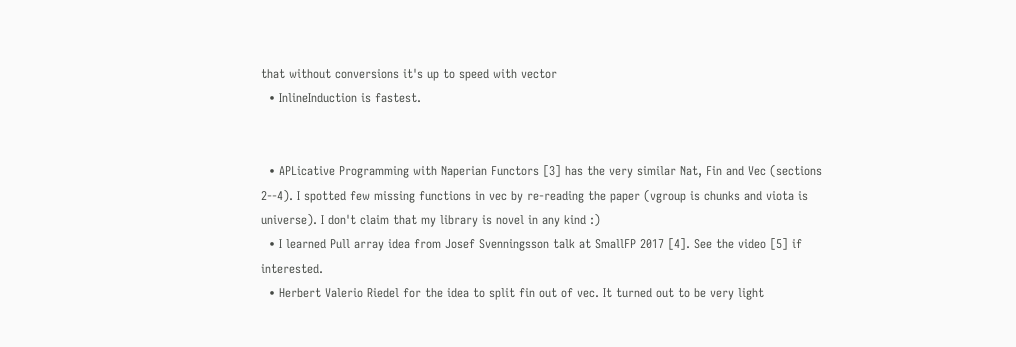that without conversions it's up to speed with vector
  • InlineInduction is fastest.


  • APLicative Programming with Naperian Functors [3] has the very similar Nat, Fin and Vec (sections 2--4). I spotted few missing functions in vec by re-reading the paper (vgroup is chunks and viota is universe). I don't claim that my library is novel in any kind :)
  • I learned Pull array idea from Josef Svenningsson talk at SmallFP 2017 [4]. See the video [5] if interested.
  • Herbert Valerio Riedel for the idea to split fin out of vec. It turned out to be very light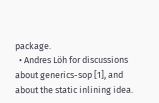package.
  • Andres Löh for discussions about generics-sop [1], and about the static inlining idea.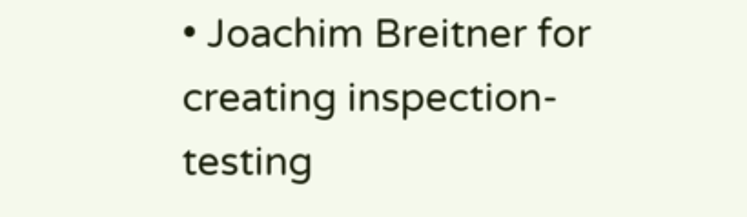• Joachim Breitner for creating inspection-testing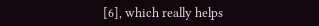[6], which really helps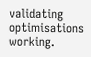validating optimisations working.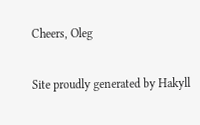Cheers, Oleg

Site proudly generated by Hakyll